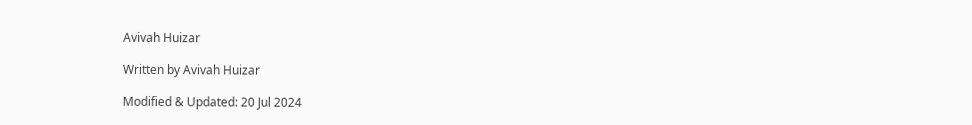Avivah Huizar

Written by Avivah Huizar

Modified & Updated: 20 Jul 2024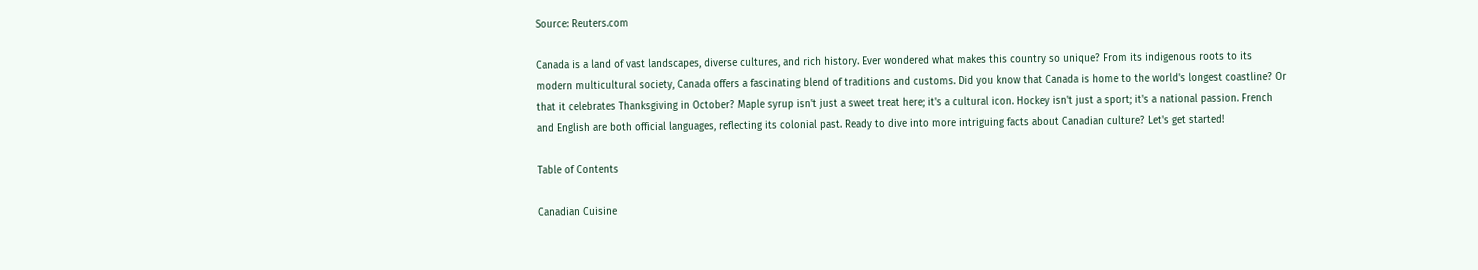Source: Reuters.com

Canada is a land of vast landscapes, diverse cultures, and rich history. Ever wondered what makes this country so unique? From its indigenous roots to its modern multicultural society, Canada offers a fascinating blend of traditions and customs. Did you know that Canada is home to the world's longest coastline? Or that it celebrates Thanksgiving in October? Maple syrup isn't just a sweet treat here; it's a cultural icon. Hockey isn't just a sport; it's a national passion. French and English are both official languages, reflecting its colonial past. Ready to dive into more intriguing facts about Canadian culture? Let's get started!

Table of Contents

Canadian Cuisine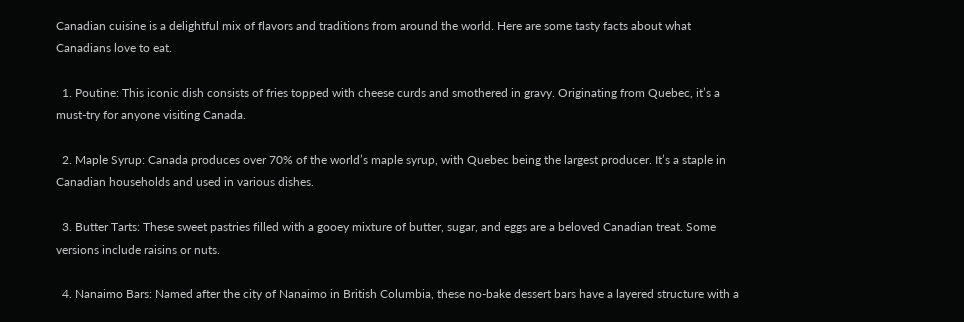Canadian cuisine is a delightful mix of flavors and traditions from around the world. Here are some tasty facts about what Canadians love to eat.

  1. Poutine: This iconic dish consists of fries topped with cheese curds and smothered in gravy. Originating from Quebec, it’s a must-try for anyone visiting Canada.

  2. Maple Syrup: Canada produces over 70% of the world’s maple syrup, with Quebec being the largest producer. It’s a staple in Canadian households and used in various dishes.

  3. Butter Tarts: These sweet pastries filled with a gooey mixture of butter, sugar, and eggs are a beloved Canadian treat. Some versions include raisins or nuts.

  4. Nanaimo Bars: Named after the city of Nanaimo in British Columbia, these no-bake dessert bars have a layered structure with a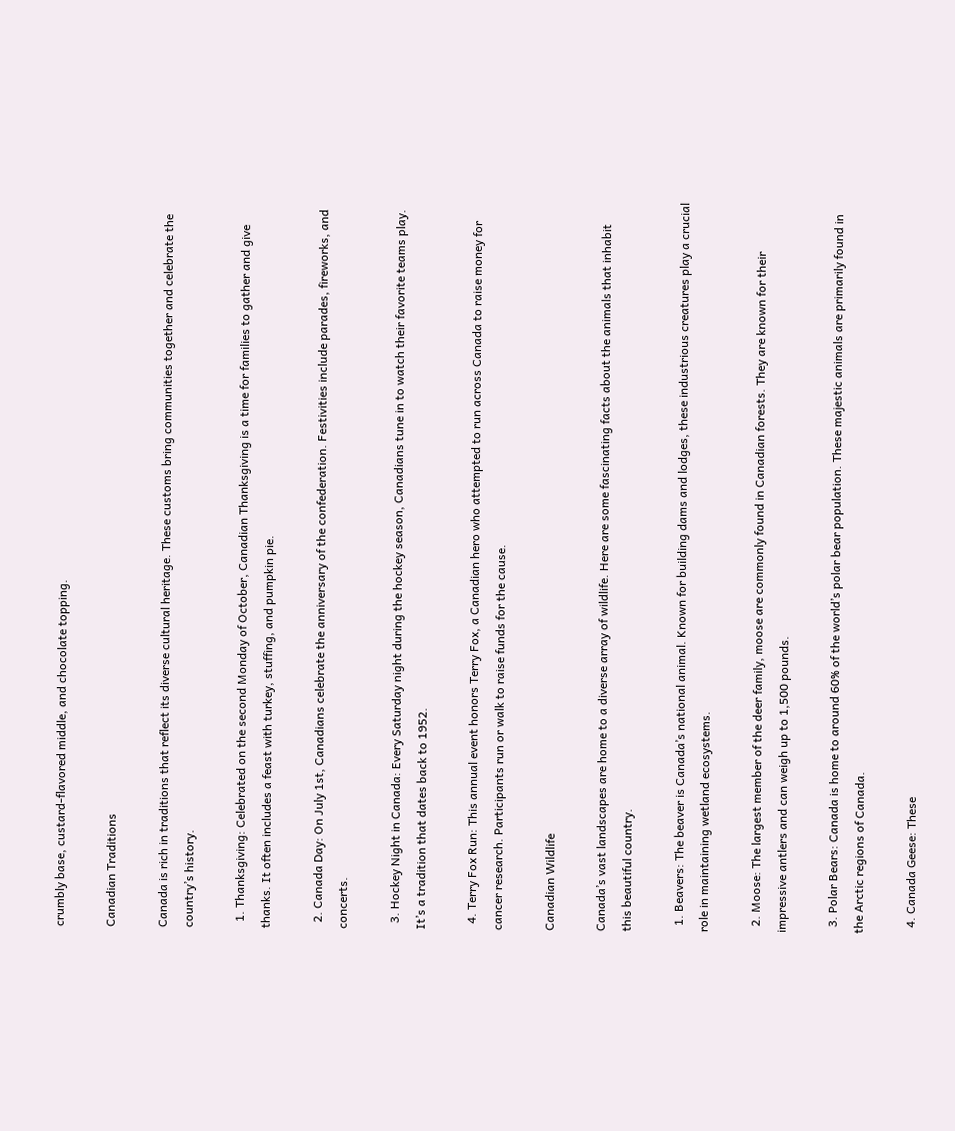crumbly base, custard-flavored middle, and chocolate topping.

Canadian Traditions

Canada is rich in traditions that reflect its diverse cultural heritage. These customs bring communities together and celebrate the country’s history.

  1. Thanksgiving: Celebrated on the second Monday of October, Canadian Thanksgiving is a time for families to gather and give thanks. It often includes a feast with turkey, stuffing, and pumpkin pie.

  2. Canada Day: On July 1st, Canadians celebrate the anniversary of the confederation. Festivities include parades, fireworks, and concerts.

  3. Hockey Night in Canada: Every Saturday night during the hockey season, Canadians tune in to watch their favorite teams play. It’s a tradition that dates back to 1952.

  4. Terry Fox Run: This annual event honors Terry Fox, a Canadian hero who attempted to run across Canada to raise money for cancer research. Participants run or walk to raise funds for the cause.

Canadian Wildlife

Canada’s vast landscapes are home to a diverse array of wildlife. Here are some fascinating facts about the animals that inhabit this beautiful country.

  1. Beavers: The beaver is Canada’s national animal. Known for building dams and lodges, these industrious creatures play a crucial role in maintaining wetland ecosystems.

  2. Moose: The largest member of the deer family, moose are commonly found in Canadian forests. They are known for their impressive antlers and can weigh up to 1,500 pounds.

  3. Polar Bears: Canada is home to around 60% of the world’s polar bear population. These majestic animals are primarily found in the Arctic regions of Canada.

  4. Canada Geese: These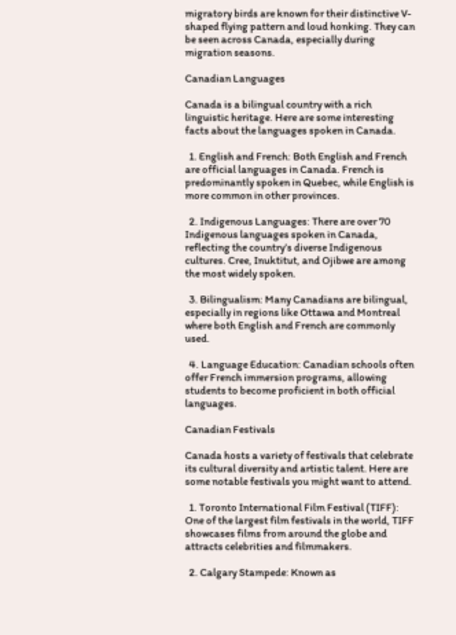migratory birds are known for their distinctive V-shaped flying pattern and loud honking. They can be seen across Canada, especially during migration seasons.

Canadian Languages

Canada is a bilingual country with a rich linguistic heritage. Here are some interesting facts about the languages spoken in Canada.

  1. English and French: Both English and French are official languages in Canada. French is predominantly spoken in Quebec, while English is more common in other provinces.

  2. Indigenous Languages: There are over 70 Indigenous languages spoken in Canada, reflecting the country’s diverse Indigenous cultures. Cree, Inuktitut, and Ojibwe are among the most widely spoken.

  3. Bilingualism: Many Canadians are bilingual, especially in regions like Ottawa and Montreal where both English and French are commonly used.

  4. Language Education: Canadian schools often offer French immersion programs, allowing students to become proficient in both official languages.

Canadian Festivals

Canada hosts a variety of festivals that celebrate its cultural diversity and artistic talent. Here are some notable festivals you might want to attend.

  1. Toronto International Film Festival (TIFF): One of the largest film festivals in the world, TIFF showcases films from around the globe and attracts celebrities and filmmakers.

  2. Calgary Stampede: Known as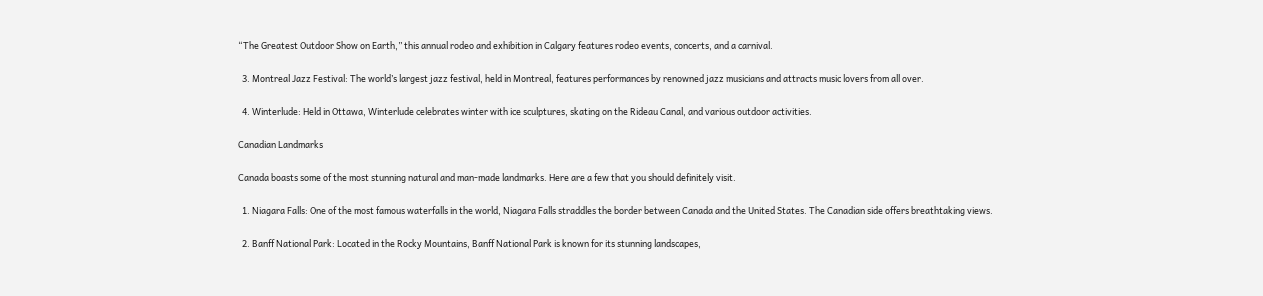“The Greatest Outdoor Show on Earth,” this annual rodeo and exhibition in Calgary features rodeo events, concerts, and a carnival.

  3. Montreal Jazz Festival: The world’s largest jazz festival, held in Montreal, features performances by renowned jazz musicians and attracts music lovers from all over.

  4. Winterlude: Held in Ottawa, Winterlude celebrates winter with ice sculptures, skating on the Rideau Canal, and various outdoor activities.

Canadian Landmarks

Canada boasts some of the most stunning natural and man-made landmarks. Here are a few that you should definitely visit.

  1. Niagara Falls: One of the most famous waterfalls in the world, Niagara Falls straddles the border between Canada and the United States. The Canadian side offers breathtaking views.

  2. Banff National Park: Located in the Rocky Mountains, Banff National Park is known for its stunning landscapes,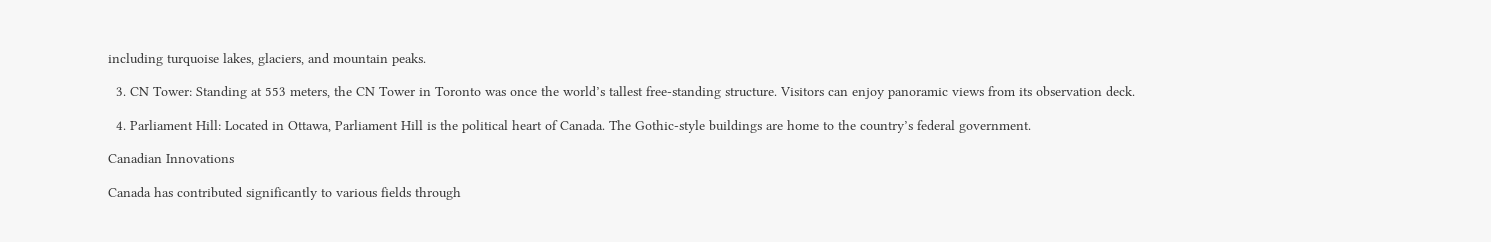including turquoise lakes, glaciers, and mountain peaks.

  3. CN Tower: Standing at 553 meters, the CN Tower in Toronto was once the world’s tallest free-standing structure. Visitors can enjoy panoramic views from its observation deck.

  4. Parliament Hill: Located in Ottawa, Parliament Hill is the political heart of Canada. The Gothic-style buildings are home to the country’s federal government.

Canadian Innovations

Canada has contributed significantly to various fields through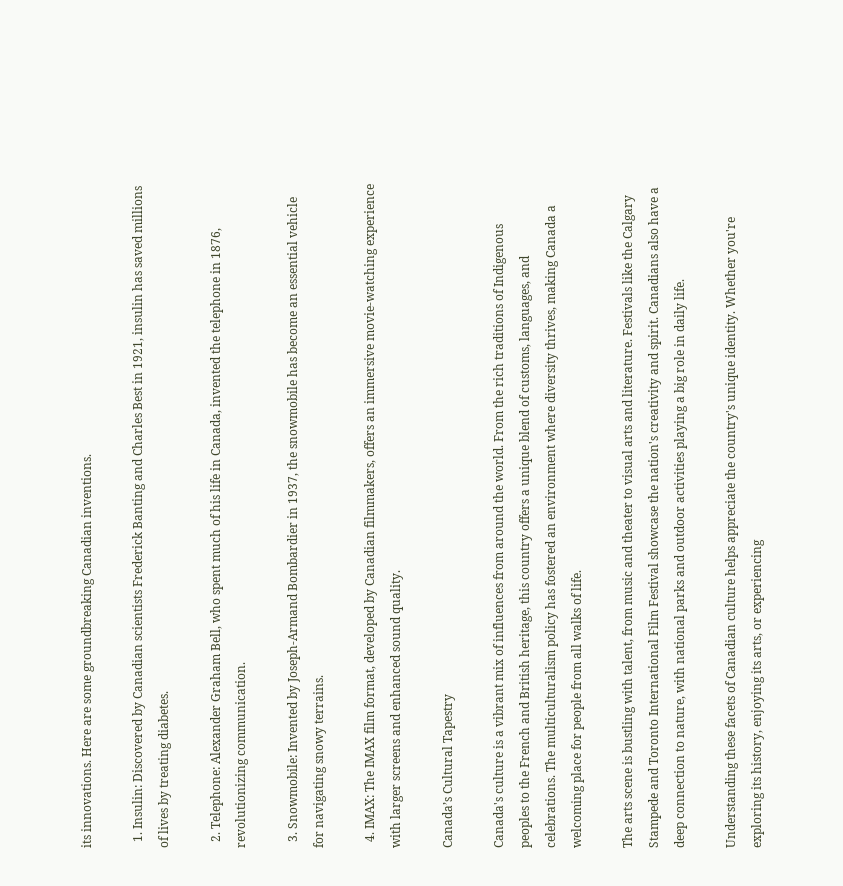its innovations. Here are some groundbreaking Canadian inventions.

  1. Insulin: Discovered by Canadian scientists Frederick Banting and Charles Best in 1921, insulin has saved millions of lives by treating diabetes.

  2. Telephone: Alexander Graham Bell, who spent much of his life in Canada, invented the telephone in 1876, revolutionizing communication.

  3. Snowmobile: Invented by Joseph-Armand Bombardier in 1937, the snowmobile has become an essential vehicle for navigating snowy terrains.

  4. IMAX: The IMAX film format, developed by Canadian filmmakers, offers an immersive movie-watching experience with larger screens and enhanced sound quality.

Canada’s Cultural Tapestry

Canada's culture is a vibrant mix of influences from around the world. From the rich traditions of Indigenous peoples to the French and British heritage, this country offers a unique blend of customs, languages, and celebrations. The multiculturalism policy has fostered an environment where diversity thrives, making Canada a welcoming place for people from all walks of life.

The arts scene is bustling with talent, from music and theater to visual arts and literature. Festivals like the Calgary Stampede and Toronto International Film Festival showcase the nation's creativity and spirit. Canadians also have a deep connection to nature, with national parks and outdoor activities playing a big role in daily life.

Understanding these facets of Canadian culture helps appreciate the country's unique identity. Whether you're exploring its history, enjoying its arts, or experiencing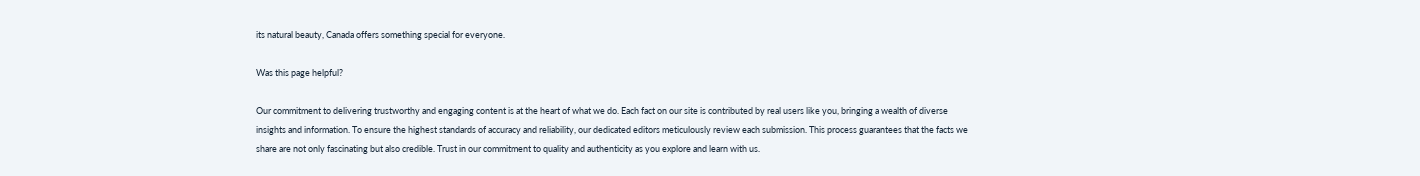its natural beauty, Canada offers something special for everyone.

Was this page helpful?

Our commitment to delivering trustworthy and engaging content is at the heart of what we do. Each fact on our site is contributed by real users like you, bringing a wealth of diverse insights and information. To ensure the highest standards of accuracy and reliability, our dedicated editors meticulously review each submission. This process guarantees that the facts we share are not only fascinating but also credible. Trust in our commitment to quality and authenticity as you explore and learn with us.